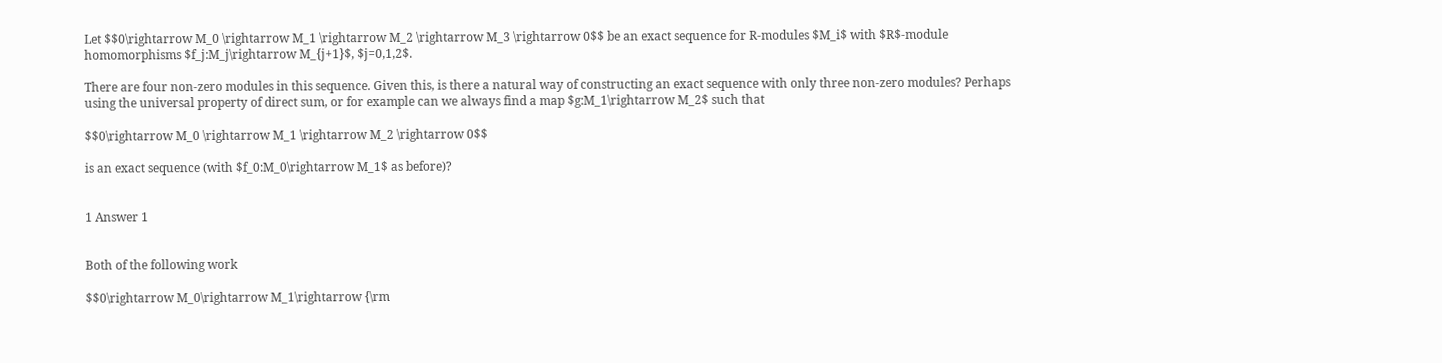Let $$0\rightarrow M_0 \rightarrow M_1 \rightarrow M_2 \rightarrow M_3 \rightarrow 0$$ be an exact sequence for R-modules $M_i$ with $R$-module homomorphisms $f_j:M_j\rightarrow M_{j+1}$, $j=0,1,2$.

There are four non-zero modules in this sequence. Given this, is there a natural way of constructing an exact sequence with only three non-zero modules? Perhaps using the universal property of direct sum, or for example can we always find a map $g:M_1\rightarrow M_2$ such that

$$0\rightarrow M_0 \rightarrow M_1 \rightarrow M_2 \rightarrow 0$$

is an exact sequence (with $f_0:M_0\rightarrow M_1$ as before)?


1 Answer 1


Both of the following work

$$0\rightarrow M_0\rightarrow M_1\rightarrow {\rm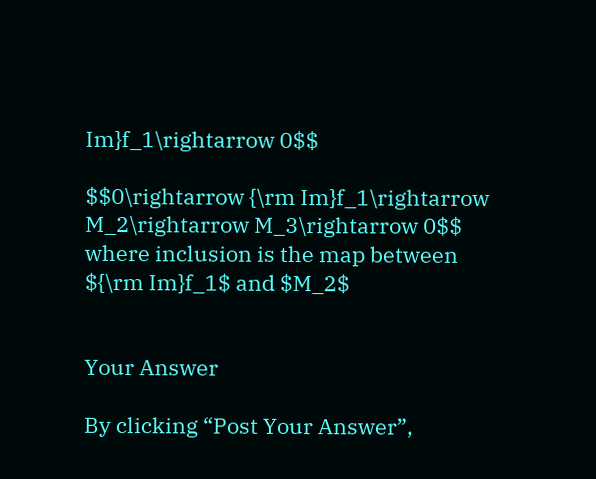Im}f_1\rightarrow 0$$

$$0\rightarrow {\rm Im}f_1\rightarrow M_2\rightarrow M_3\rightarrow 0$$ where inclusion is the map between ${\rm Im}f_1$ and $M_2$


Your Answer

By clicking “Post Your Answer”,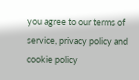you agree to our terms of service, privacy policy and cookie policy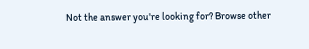Not the answer you're looking for? Browse other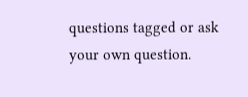questions tagged or ask your own question.